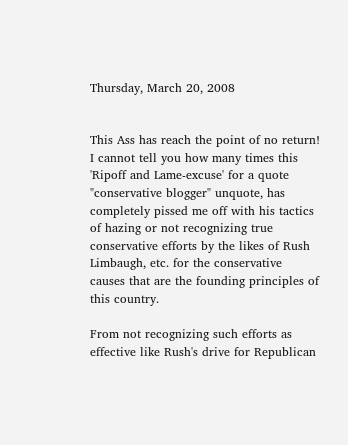Thursday, March 20, 2008


This Ass has reach the point of no return! I cannot tell you how many times this 'Ripoff and Lame-excuse' for a quote "conservative blogger" unquote, has completely pissed me off with his tactics of hazing or not recognizing true conservative efforts by the likes of Rush Limbaugh, etc. for the conservative causes that are the founding principles of this country.

From not recognizing such efforts as effective like Rush's drive for Republican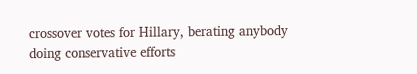crossover votes for Hillary, berating anybody doing conservative efforts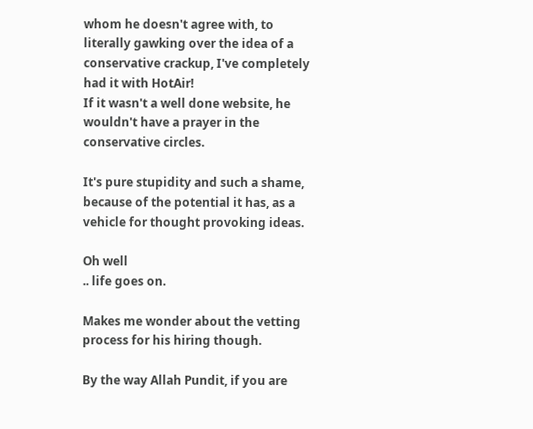whom he doesn't agree with, to literally gawking over the idea of a conservative crackup, I've completely had it with HotAir!
If it wasn't a well done website, he wouldn't have a prayer in the conservative circles.

It's pure stupidity and such a shame, because of the potential it has, as a vehicle for thought provoking ideas.

Oh well
.. life goes on.

Makes me wonder about the vetting process for his hiring though.

By the way Allah Pundit, if you are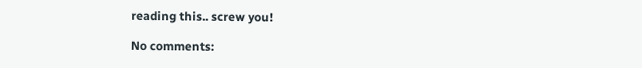reading this.. screw you!

No comments: